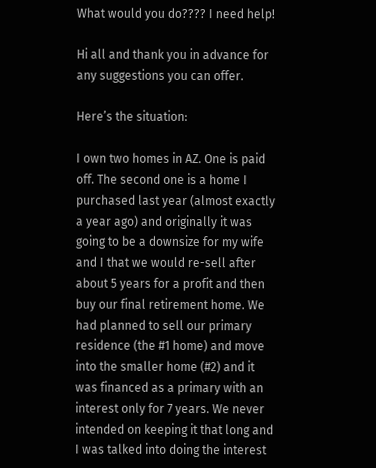What would you do???? I need help!

Hi all and thank you in advance for any suggestions you can offer.

Here’s the situation:

I own two homes in AZ. One is paid off. The second one is a home I purchased last year (almost exactly a year ago) and originally it was going to be a downsize for my wife and I that we would re-sell after about 5 years for a profit and then buy our final retirement home. We had planned to sell our primary residence (the #1 home) and move into the smaller home (#2) and it was financed as a primary with an interest only for 7 years. We never intended on keeping it that long and I was talked into doing the interest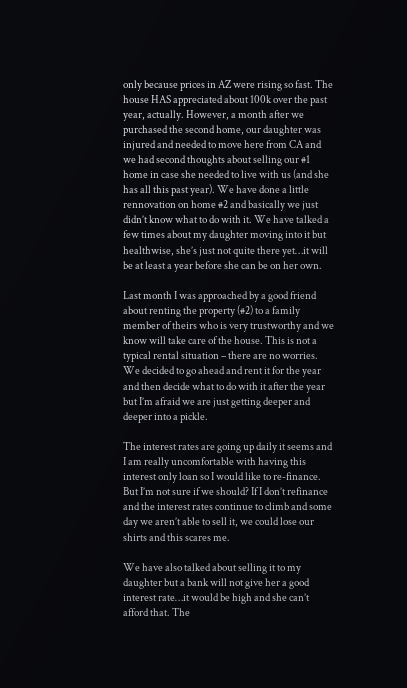only because prices in AZ were rising so fast. The house HAS appreciated about 100k over the past year, actually. However, a month after we purchased the second home, our daughter was injured and needed to move here from CA and we had second thoughts about selling our #1 home in case she needed to live with us (and she has all this past year). We have done a little rennovation on home #2 and basically we just didn’t know what to do with it. We have talked a few times about my daughter moving into it but healthwise, she’s just not quite there yet…it will be at least a year before she can be on her own.

Last month I was approached by a good friend about renting the property (#2) to a family member of theirs who is very trustworthy and we know will take care of the house. This is not a typical rental situation – there are no worries. We decided to go ahead and rent it for the year and then decide what to do with it after the year but I’m afraid we are just getting deeper and deeper into a pickle.

The interest rates are going up daily it seems and I am really uncomfortable with having this interest only loan so I would like to re-finance. But I’m not sure if we should? If I don’t refinance and the interest rates continue to climb and some day we aren’t able to sell it, we could lose our shirts and this scares me.

We have also talked about selling it to my daughter but a bank will not give her a good interest rate…it would be high and she can’t afford that. The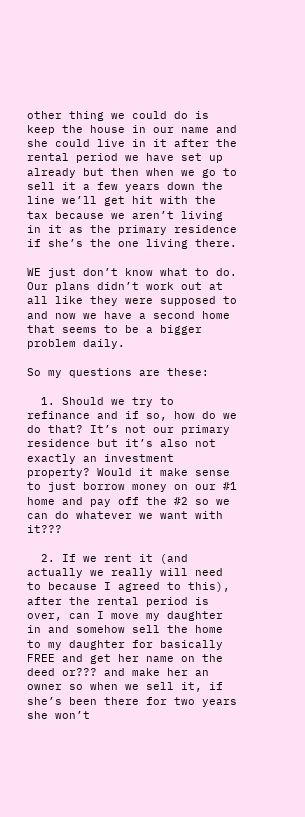other thing we could do is keep the house in our name and she could live in it after the rental period we have set up already but then when we go to sell it a few years down the line we’ll get hit with the tax because we aren’t living in it as the primary residence if she’s the one living there.

WE just don’t know what to do. Our plans didn’t work out at all like they were supposed to and now we have a second home that seems to be a bigger problem daily.

So my questions are these:

  1. Should we try to refinance and if so, how do we do that? It’s not our primary residence but it’s also not exactly an investment property? Would it make sense to just borrow money on our #1 home and pay off the #2 so we can do whatever we want with it???

  2. If we rent it (and actually we really will need to because I agreed to this), after the rental period is over, can I move my daughter in and somehow sell the home to my daughter for basically FREE and get her name on the deed or??? and make her an owner so when we sell it, if she’s been there for two years she won’t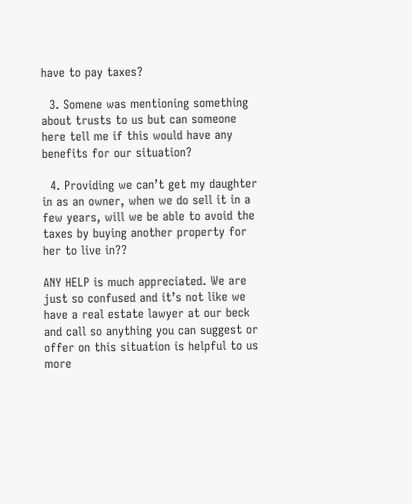have to pay taxes?

  3. Somene was mentioning something about trusts to us but can someone here tell me if this would have any benefits for our situation?

  4. Providing we can’t get my daughter in as an owner, when we do sell it in a few years, will we be able to avoid the taxes by buying another property for her to live in??

ANY HELP is much appreciated. We are just so confused and it’s not like we have a real estate lawyer at our beck and call so anything you can suggest or offer on this situation is helpful to us more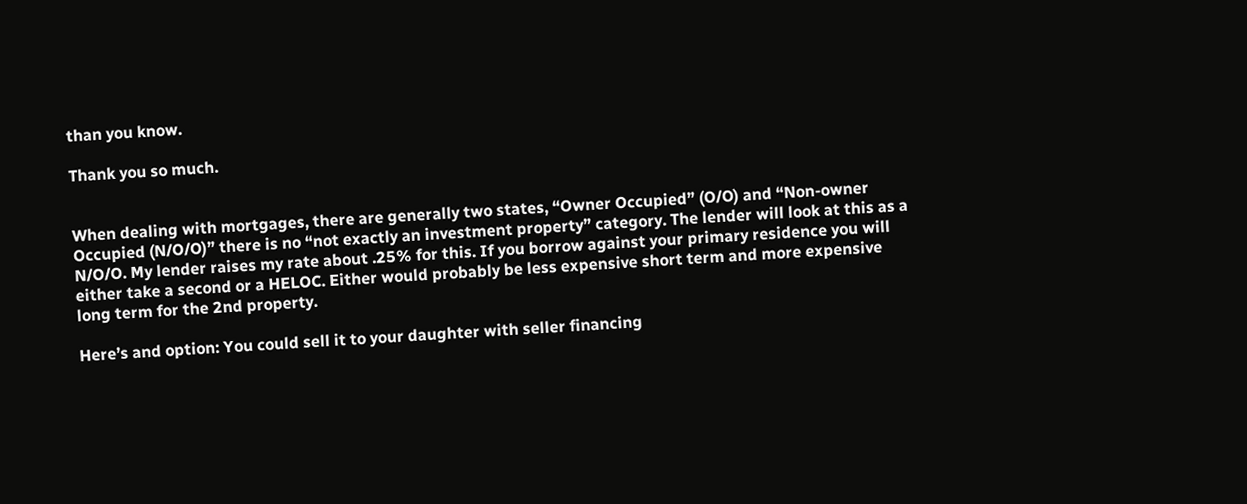than you know.

Thank you so much.


When dealing with mortgages, there are generally two states, “Owner Occupied” (O/O) and “Non-owner Occupied (N/O/O)” there is no “not exactly an investment property” category. The lender will look at this as a N/O/O. My lender raises my rate about .25% for this. If you borrow against your primary residence you will either take a second or a HELOC. Either would probably be less expensive short term and more expensive long term for the 2nd property.

Here’s and option: You could sell it to your daughter with seller financing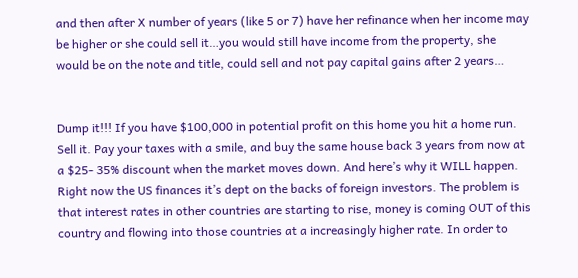and then after X number of years (like 5 or 7) have her refinance when her income may be higher or she could sell it…you would still have income from the property, she would be on the note and title, could sell and not pay capital gains after 2 years…


Dump it!!! If you have $100,000 in potential profit on this home you hit a home run. Sell it. Pay your taxes with a smile, and buy the same house back 3 years from now at a $25- 35% discount when the market moves down. And here’s why it WILL happen. Right now the US finances it’s dept on the backs of foreign investors. The problem is that interest rates in other countries are starting to rise, money is coming OUT of this country and flowing into those countries at a increasingly higher rate. In order to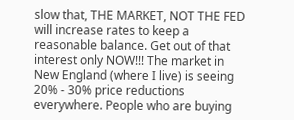slow that, THE MARKET, NOT THE FED will increase rates to keep a reasonable balance. Get out of that interest only NOW!!! The market in New England (where I live) is seeing 20% - 30% price reductions everywhere. People who are buying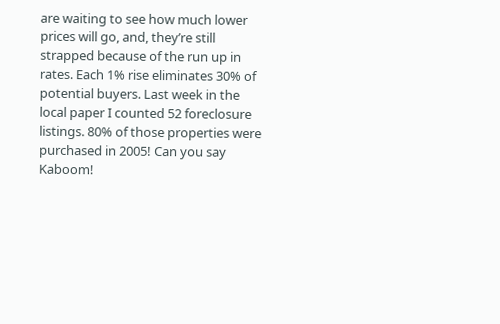are waiting to see how much lower prices will go, and, they’re still strapped because of the run up in rates. Each 1% rise eliminates 30% of potential buyers. Last week in the local paper I counted 52 foreclosure listings. 80% of those properties were purchased in 2005! Can you say Kaboom!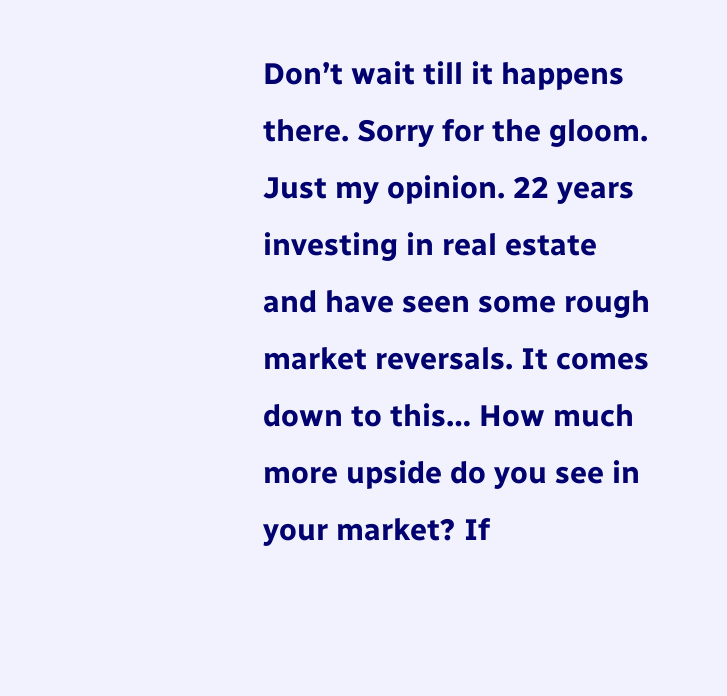Don’t wait till it happens there. Sorry for the gloom. Just my opinion. 22 years investing in real estate and have seen some rough market reversals. It comes down to this… How much more upside do you see in your market? If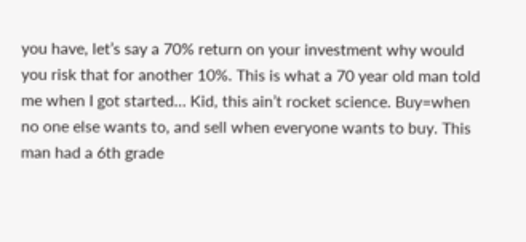you have, let’s say a 70% return on your investment why would you risk that for another 10%. This is what a 70 year old man told me when I got started… Kid, this ain’t rocket science. Buy=when no one else wants to, and sell when everyone wants to buy. This man had a 6th grade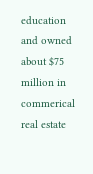education and owned about $75 million in commerical real estate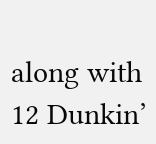along with 12 Dunkin’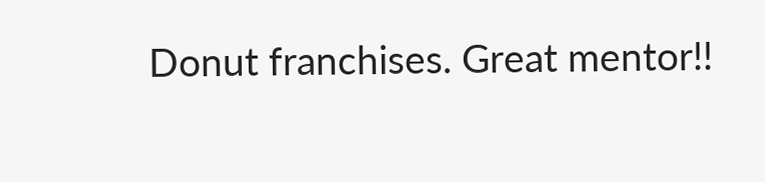Donut franchises. Great mentor!!